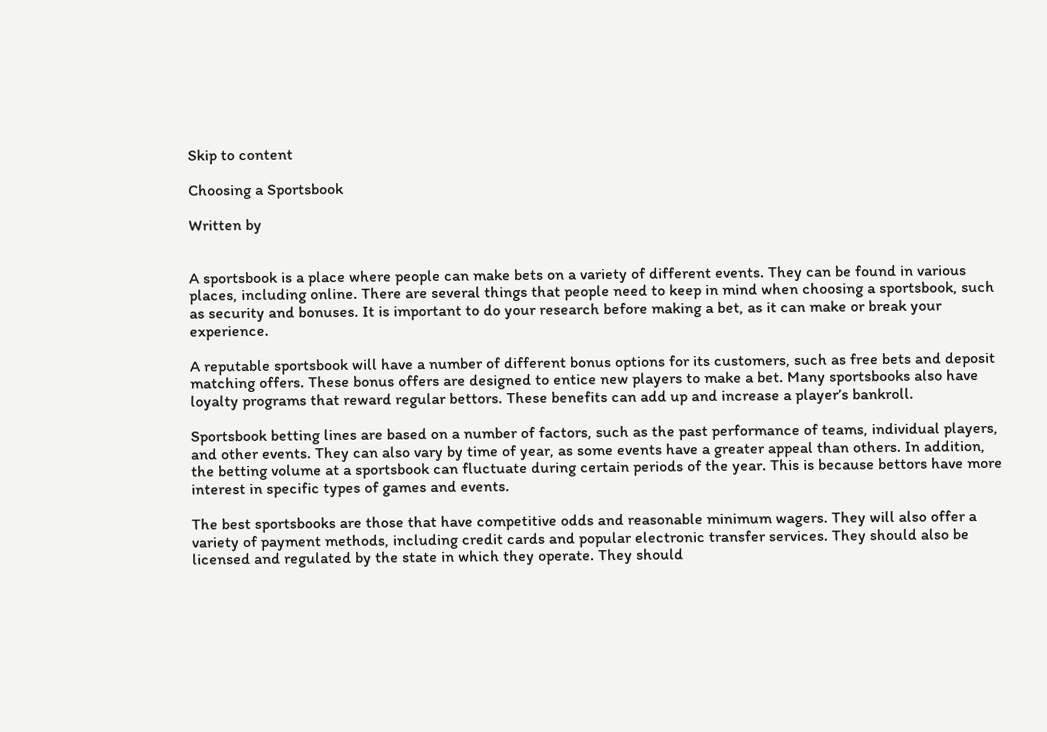Skip to content

Choosing a Sportsbook

Written by


A sportsbook is a place where people can make bets on a variety of different events. They can be found in various places, including online. There are several things that people need to keep in mind when choosing a sportsbook, such as security and bonuses. It is important to do your research before making a bet, as it can make or break your experience.

A reputable sportsbook will have a number of different bonus options for its customers, such as free bets and deposit matching offers. These bonus offers are designed to entice new players to make a bet. Many sportsbooks also have loyalty programs that reward regular bettors. These benefits can add up and increase a player’s bankroll.

Sportsbook betting lines are based on a number of factors, such as the past performance of teams, individual players, and other events. They can also vary by time of year, as some events have a greater appeal than others. In addition, the betting volume at a sportsbook can fluctuate during certain periods of the year. This is because bettors have more interest in specific types of games and events.

The best sportsbooks are those that have competitive odds and reasonable minimum wagers. They will also offer a variety of payment methods, including credit cards and popular electronic transfer services. They should also be licensed and regulated by the state in which they operate. They should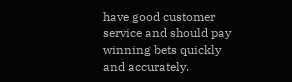have good customer service and should pay winning bets quickly and accurately.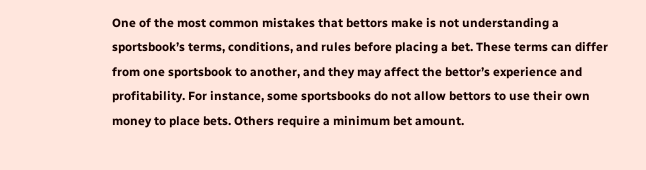One of the most common mistakes that bettors make is not understanding a sportsbook’s terms, conditions, and rules before placing a bet. These terms can differ from one sportsbook to another, and they may affect the bettor’s experience and profitability. For instance, some sportsbooks do not allow bettors to use their own money to place bets. Others require a minimum bet amount.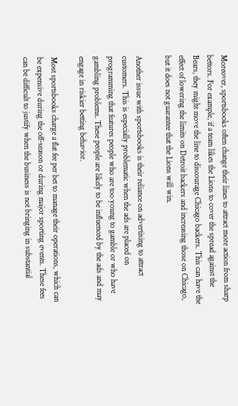Moreover, sportsbooks often change their lines to attract more action from sharp bettors. For example, if a team likes the Lions to cover the spread against the Bears, they might move the line to discourage Chicago backers. This can have the effect of lowering the limits on Detroit backers and increasing those on Chicago, but it does not guarantee that the Lions will win.

Another issue with sportsbooks is their reliance on advertising to attract customers. This is especially problematic when the ads are placed on programming that features people who are too young to gamble or who have gambling problems. These people are likely to be influenced by the ads and may engage in riskier betting behavior.

Most sportsbooks charge a flat fee per bet to manage their operations, which can be expensive during the off-season or during major sporting events. These fees can be difficult to justify when the business is not bringing in substantial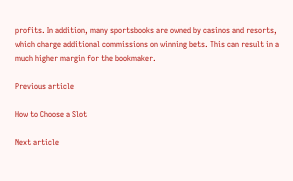profits. In addition, many sportsbooks are owned by casinos and resorts, which charge additional commissions on winning bets. This can result in a much higher margin for the bookmaker.

Previous article

How to Choose a Slot

Next article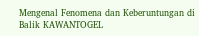Mengenal Fenomena dan Keberuntungan di Balik KAWANTOGEL